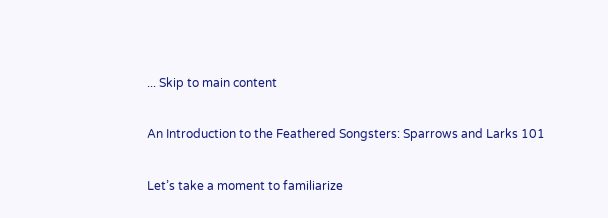... Skip to main content

An Introduction to the Feathered Songsters: Sparrows and Larks 101

Let’s take a moment to familiarize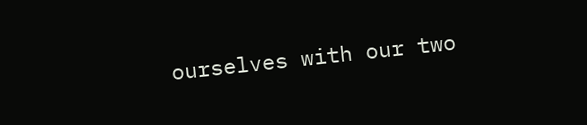ourselves with our two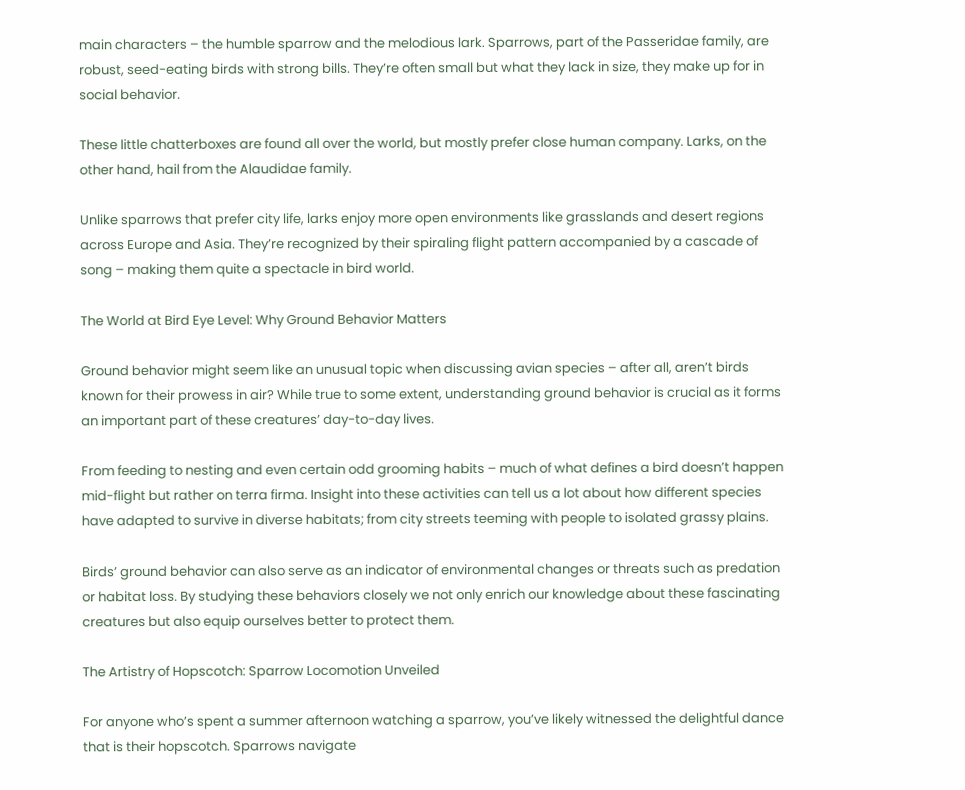main characters – the humble sparrow and the melodious lark. Sparrows, part of the Passeridae family, are robust, seed-eating birds with strong bills. They’re often small but what they lack in size, they make up for in social behavior.

These little chatterboxes are found all over the world, but mostly prefer close human company. Larks, on the other hand, hail from the Alaudidae family.

Unlike sparrows that prefer city life, larks enjoy more open environments like grasslands and desert regions across Europe and Asia. They’re recognized by their spiraling flight pattern accompanied by a cascade of song – making them quite a spectacle in bird world.

The World at Bird Eye Level: Why Ground Behavior Matters

Ground behavior might seem like an unusual topic when discussing avian species – after all, aren’t birds known for their prowess in air? While true to some extent, understanding ground behavior is crucial as it forms an important part of these creatures’ day-to-day lives.

From feeding to nesting and even certain odd grooming habits – much of what defines a bird doesn’t happen mid-flight but rather on terra firma. Insight into these activities can tell us a lot about how different species have adapted to survive in diverse habitats; from city streets teeming with people to isolated grassy plains.

Birds’ ground behavior can also serve as an indicator of environmental changes or threats such as predation or habitat loss. By studying these behaviors closely we not only enrich our knowledge about these fascinating creatures but also equip ourselves better to protect them.

The Artistry of Hopscotch: Sparrow Locomotion Unveiled

For anyone who’s spent a summer afternoon watching a sparrow, you’ve likely witnessed the delightful dance that is their hopscotch. Sparrows navigate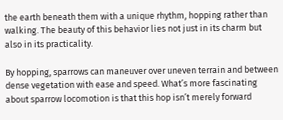the earth beneath them with a unique rhythm, hopping rather than walking. The beauty of this behavior lies not just in its charm but also in its practicality.

By hopping, sparrows can maneuver over uneven terrain and between dense vegetation with ease and speed. What’s more fascinating about sparrow locomotion is that this hop isn’t merely forward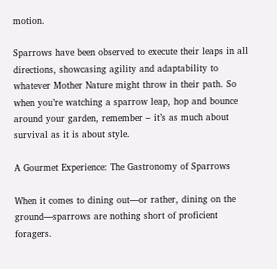motion.

Sparrows have been observed to execute their leaps in all directions, showcasing agility and adaptability to whatever Mother Nature might throw in their path. So when you’re watching a sparrow leap, hop and bounce around your garden, remember – it’s as much about survival as it is about style.

A Gourmet Experience: The Gastronomy of Sparrows

When it comes to dining out—or rather, dining on the ground—sparrows are nothing short of proficient foragers.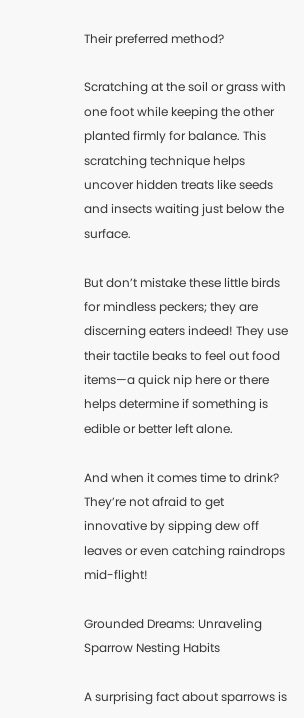Their preferred method?

Scratching at the soil or grass with one foot while keeping the other planted firmly for balance. This scratching technique helps uncover hidden treats like seeds and insects waiting just below the surface.

But don’t mistake these little birds for mindless peckers; they are discerning eaters indeed! They use their tactile beaks to feel out food items—a quick nip here or there helps determine if something is edible or better left alone.

And when it comes time to drink? They’re not afraid to get innovative by sipping dew off leaves or even catching raindrops mid-flight!

Grounded Dreams: Unraveling Sparrow Nesting Habits

A surprising fact about sparrows is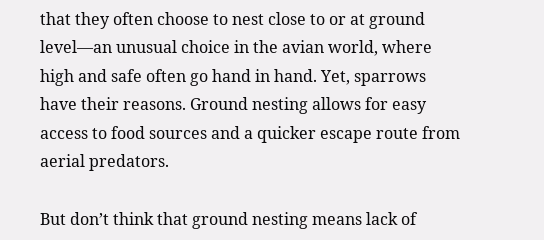that they often choose to nest close to or at ground level—an unusual choice in the avian world, where high and safe often go hand in hand. Yet, sparrows have their reasons. Ground nesting allows for easy access to food sources and a quicker escape route from aerial predators.

But don’t think that ground nesting means lack of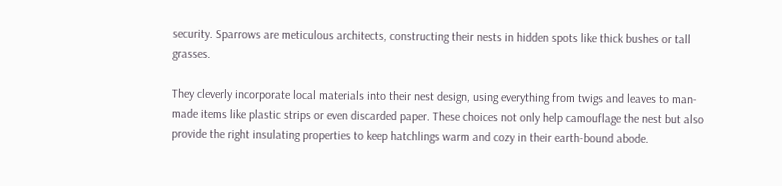security. Sparrows are meticulous architects, constructing their nests in hidden spots like thick bushes or tall grasses.

They cleverly incorporate local materials into their nest design, using everything from twigs and leaves to man-made items like plastic strips or even discarded paper. These choices not only help camouflage the nest but also provide the right insulating properties to keep hatchlings warm and cozy in their earth-bound abode.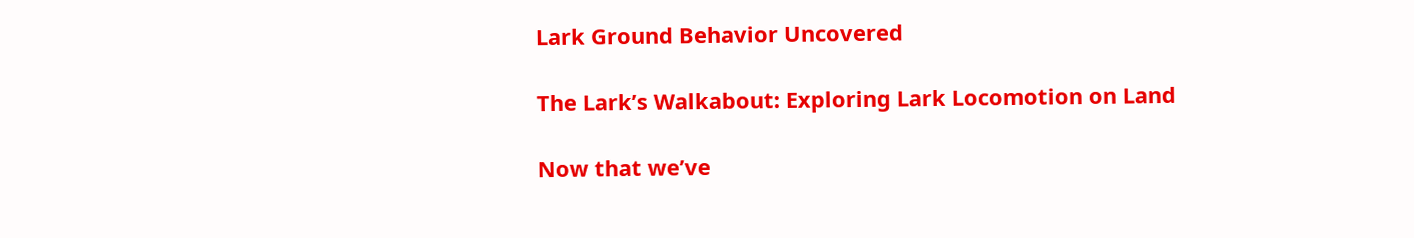Lark Ground Behavior Uncovered

The Lark’s Walkabout: Exploring Lark Locomotion on Land

Now that we’ve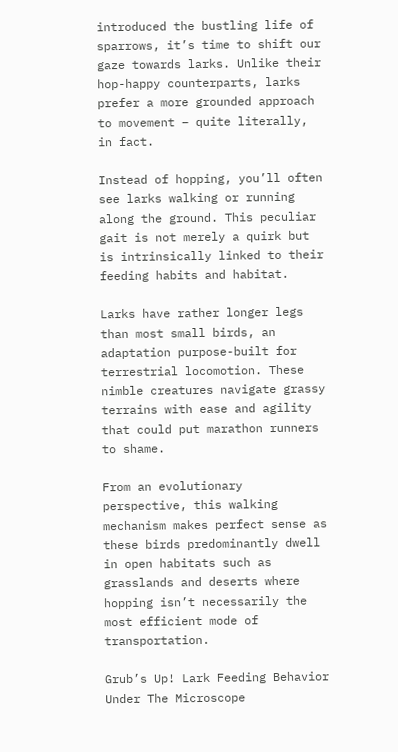introduced the bustling life of sparrows, it’s time to shift our gaze towards larks. Unlike their hop-happy counterparts, larks prefer a more grounded approach to movement – quite literally, in fact.

Instead of hopping, you’ll often see larks walking or running along the ground. This peculiar gait is not merely a quirk but is intrinsically linked to their feeding habits and habitat.

Larks have rather longer legs than most small birds, an adaptation purpose-built for terrestrial locomotion. These nimble creatures navigate grassy terrains with ease and agility that could put marathon runners to shame.

From an evolutionary perspective, this walking mechanism makes perfect sense as these birds predominantly dwell in open habitats such as grasslands and deserts where hopping isn’t necessarily the most efficient mode of transportation.

Grub’s Up! Lark Feeding Behavior Under The Microscope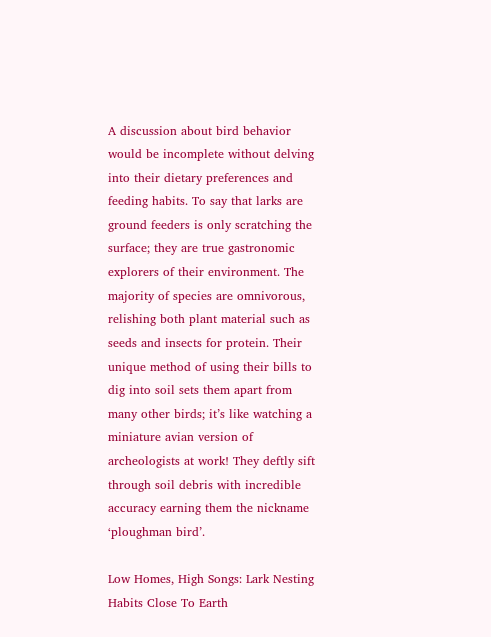A discussion about bird behavior would be incomplete without delving into their dietary preferences and feeding habits. To say that larks are ground feeders is only scratching the surface; they are true gastronomic explorers of their environment. The majority of species are omnivorous, relishing both plant material such as seeds and insects for protein. Their unique method of using their bills to dig into soil sets them apart from many other birds; it’s like watching a miniature avian version of archeologists at work! They deftly sift through soil debris with incredible accuracy earning them the nickname ‘ploughman bird’.

Low Homes, High Songs: Lark Nesting Habits Close To Earth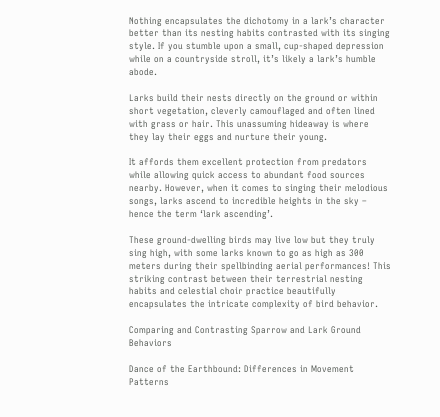Nothing encapsulates the dichotomy in a lark’s character better than its nesting habits contrasted with its singing style. If you stumble upon a small, cup-shaped depression while on a countryside stroll, it’s likely a lark’s humble abode.

Larks build their nests directly on the ground or within short vegetation, cleverly camouflaged and often lined with grass or hair. This unassuming hideaway is where they lay their eggs and nurture their young.

It affords them excellent protection from predators while allowing quick access to abundant food sources nearby. However, when it comes to singing their melodious songs, larks ascend to incredible heights in the sky – hence the term ‘lark ascending’.

These ground-dwelling birds may live low but they truly sing high, with some larks known to go as high as 300 meters during their spellbinding aerial performances! This striking contrast between their terrestrial nesting habits and celestial choir practice beautifully encapsulates the intricate complexity of bird behavior.

Comparing and Contrasting Sparrow and Lark Ground Behaviors

Dance of the Earthbound: Differences in Movement Patterns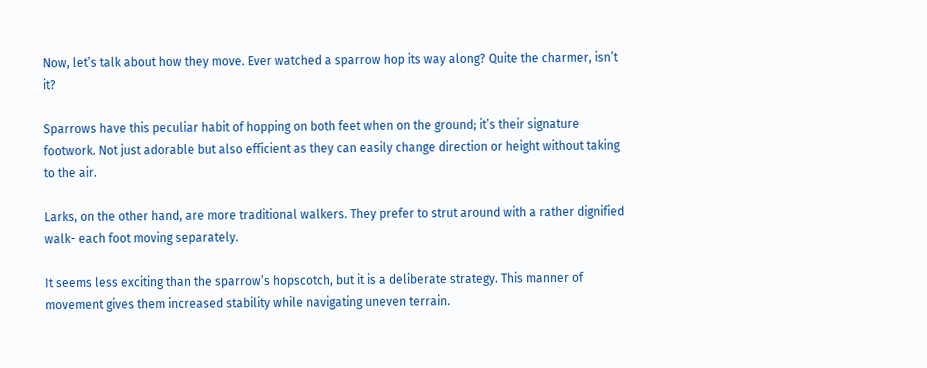Now, let’s talk about how they move. Ever watched a sparrow hop its way along? Quite the charmer, isn’t it?

Sparrows have this peculiar habit of hopping on both feet when on the ground; it’s their signature footwork. Not just adorable but also efficient as they can easily change direction or height without taking to the air.

Larks, on the other hand, are more traditional walkers. They prefer to strut around with a rather dignified walk- each foot moving separately.

It seems less exciting than the sparrow’s hopscotch, but it is a deliberate strategy. This manner of movement gives them increased stability while navigating uneven terrain.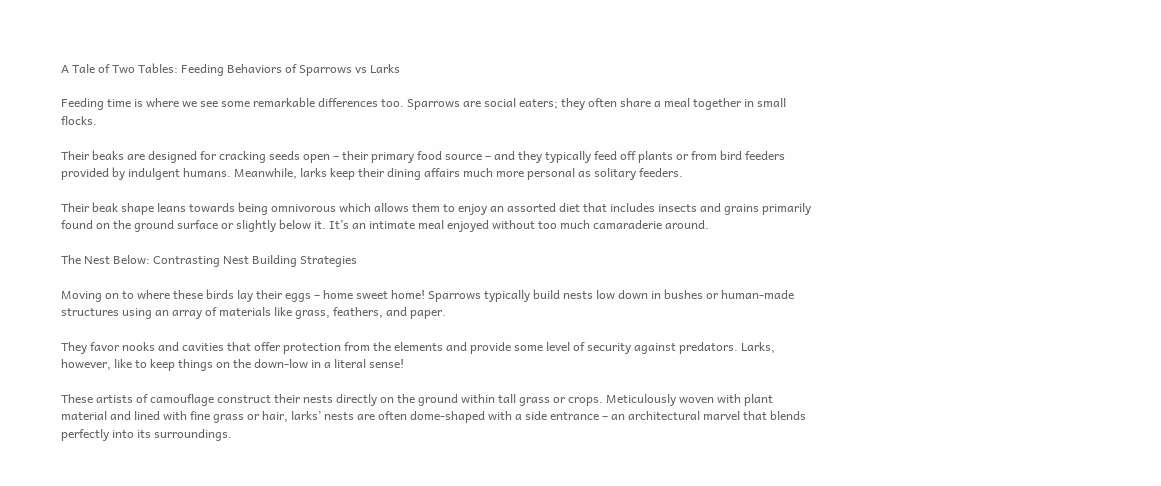A Tale of Two Tables: Feeding Behaviors of Sparrows vs Larks

Feeding time is where we see some remarkable differences too. Sparrows are social eaters; they often share a meal together in small flocks.

Their beaks are designed for cracking seeds open – their primary food source – and they typically feed off plants or from bird feeders provided by indulgent humans. Meanwhile, larks keep their dining affairs much more personal as solitary feeders.

Their beak shape leans towards being omnivorous which allows them to enjoy an assorted diet that includes insects and grains primarily found on the ground surface or slightly below it. It’s an intimate meal enjoyed without too much camaraderie around.

The Nest Below: Contrasting Nest Building Strategies

Moving on to where these birds lay their eggs – home sweet home! Sparrows typically build nests low down in bushes or human-made structures using an array of materials like grass, feathers, and paper.

They favor nooks and cavities that offer protection from the elements and provide some level of security against predators. Larks, however, like to keep things on the down-low in a literal sense!

These artists of camouflage construct their nests directly on the ground within tall grass or crops. Meticulously woven with plant material and lined with fine grass or hair, larks’ nests are often dome-shaped with a side entrance – an architectural marvel that blends perfectly into its surroundings.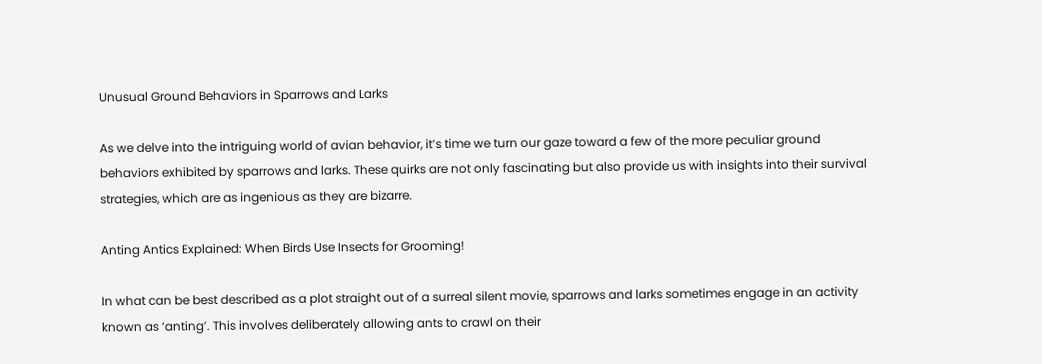Unusual Ground Behaviors in Sparrows and Larks

As we delve into the intriguing world of avian behavior, it’s time we turn our gaze toward a few of the more peculiar ground behaviors exhibited by sparrows and larks. These quirks are not only fascinating but also provide us with insights into their survival strategies, which are as ingenious as they are bizarre.

Anting Antics Explained: When Birds Use Insects for Grooming!

In what can be best described as a plot straight out of a surreal silent movie, sparrows and larks sometimes engage in an activity known as ‘anting’. This involves deliberately allowing ants to crawl on their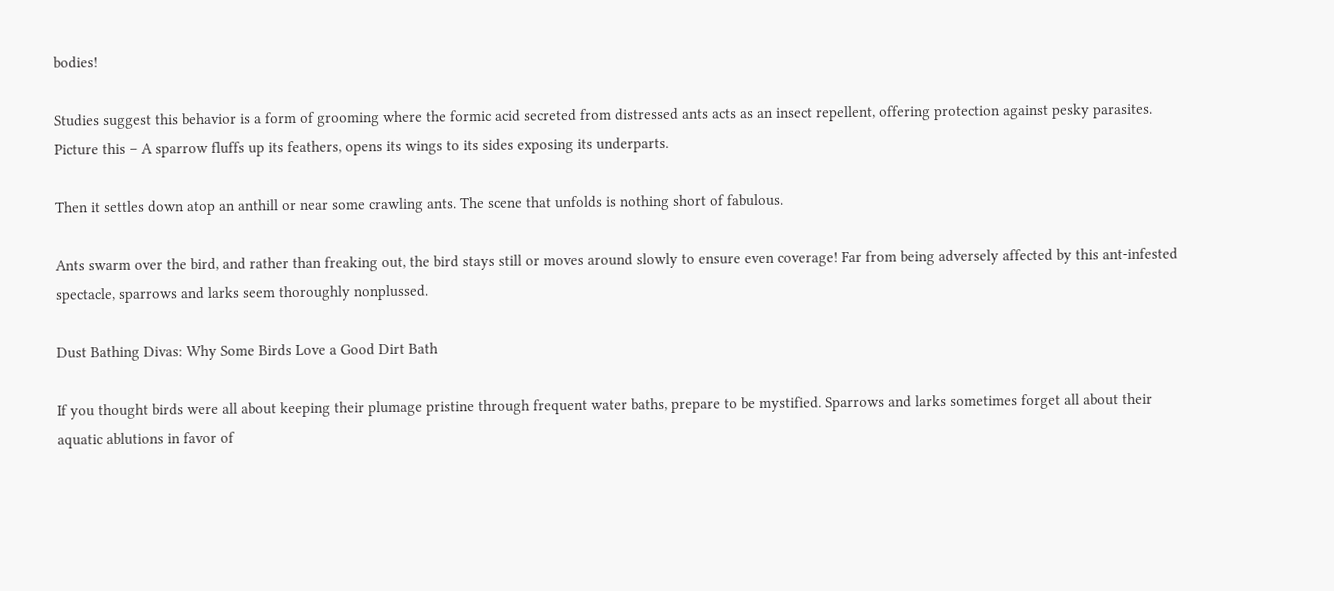bodies!

Studies suggest this behavior is a form of grooming where the formic acid secreted from distressed ants acts as an insect repellent, offering protection against pesky parasites. Picture this – A sparrow fluffs up its feathers, opens its wings to its sides exposing its underparts.

Then it settles down atop an anthill or near some crawling ants. The scene that unfolds is nothing short of fabulous.

Ants swarm over the bird, and rather than freaking out, the bird stays still or moves around slowly to ensure even coverage! Far from being adversely affected by this ant-infested spectacle, sparrows and larks seem thoroughly nonplussed.

Dust Bathing Divas: Why Some Birds Love a Good Dirt Bath

If you thought birds were all about keeping their plumage pristine through frequent water baths, prepare to be mystified. Sparrows and larks sometimes forget all about their aquatic ablutions in favor of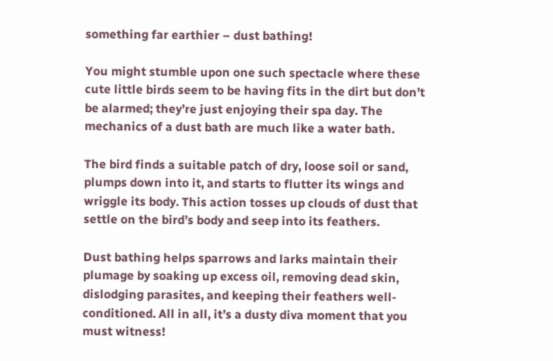something far earthier – dust bathing!

You might stumble upon one such spectacle where these cute little birds seem to be having fits in the dirt but don’t be alarmed; they’re just enjoying their spa day. The mechanics of a dust bath are much like a water bath.

The bird finds a suitable patch of dry, loose soil or sand, plumps down into it, and starts to flutter its wings and wriggle its body. This action tosses up clouds of dust that settle on the bird’s body and seep into its feathers.

Dust bathing helps sparrows and larks maintain their plumage by soaking up excess oil, removing dead skin, dislodging parasites, and keeping their feathers well-conditioned. All in all, it’s a dusty diva moment that you must witness!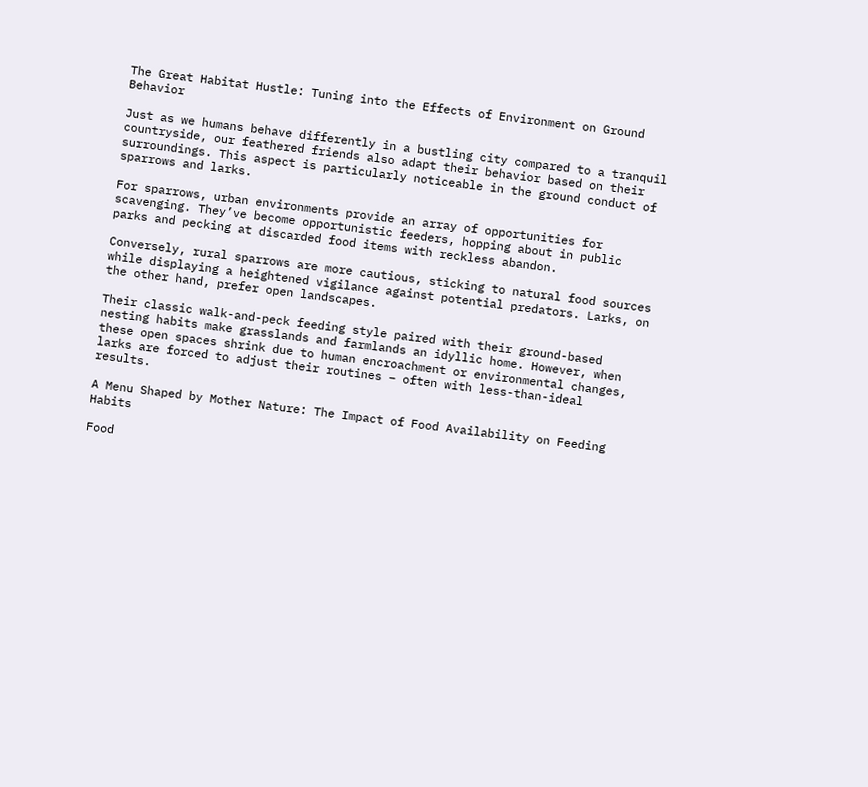The Great Habitat Hustle: Tuning into the Effects of Environment on Ground Behavior

Just as we humans behave differently in a bustling city compared to a tranquil countryside, our feathered friends also adapt their behavior based on their surroundings. This aspect is particularly noticeable in the ground conduct of sparrows and larks.

For sparrows, urban environments provide an array of opportunities for scavenging. They’ve become opportunistic feeders, hopping about in public parks and pecking at discarded food items with reckless abandon.

Conversely, rural sparrows are more cautious, sticking to natural food sources while displaying a heightened vigilance against potential predators. Larks, on the other hand, prefer open landscapes.

Their classic walk-and-peck feeding style paired with their ground-based nesting habits make grasslands and farmlands an idyllic home. However, when these open spaces shrink due to human encroachment or environmental changes, larks are forced to adjust their routines – often with less-than-ideal results.

A Menu Shaped by Mother Nature: The Impact of Food Availability on Feeding Habits

Food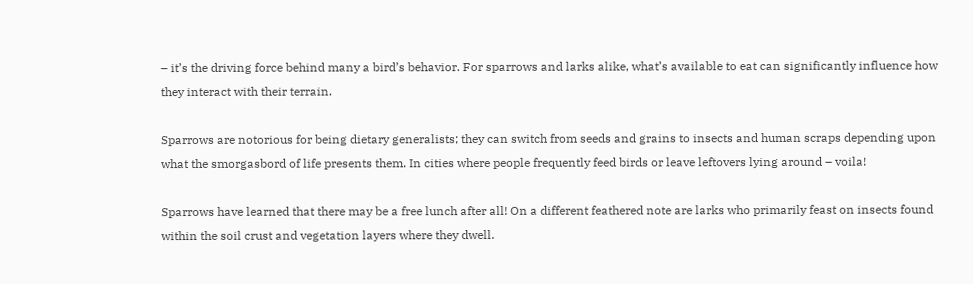– it’s the driving force behind many a bird’s behavior. For sparrows and larks alike, what’s available to eat can significantly influence how they interact with their terrain.

Sparrows are notorious for being dietary generalists; they can switch from seeds and grains to insects and human scraps depending upon what the smorgasbord of life presents them. In cities where people frequently feed birds or leave leftovers lying around – voila!

Sparrows have learned that there may be a free lunch after all! On a different feathered note are larks who primarily feast on insects found within the soil crust and vegetation layers where they dwell.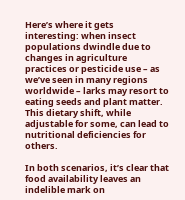Here’s where it gets interesting: when insect populations dwindle due to changes in agriculture practices or pesticide use – as we’ve seen in many regions worldwide – larks may resort to eating seeds and plant matter. This dietary shift, while adjustable for some, can lead to nutritional deficiencies for others.

In both scenarios, it’s clear that food availability leaves an indelible mark on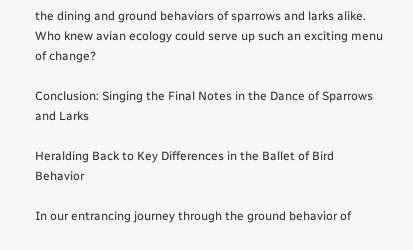the dining and ground behaviors of sparrows and larks alike. Who knew avian ecology could serve up such an exciting menu of change?

Conclusion: Singing the Final Notes in the Dance of Sparrows and Larks

Heralding Back to Key Differences in the Ballet of Bird Behavior

In our entrancing journey through the ground behavior of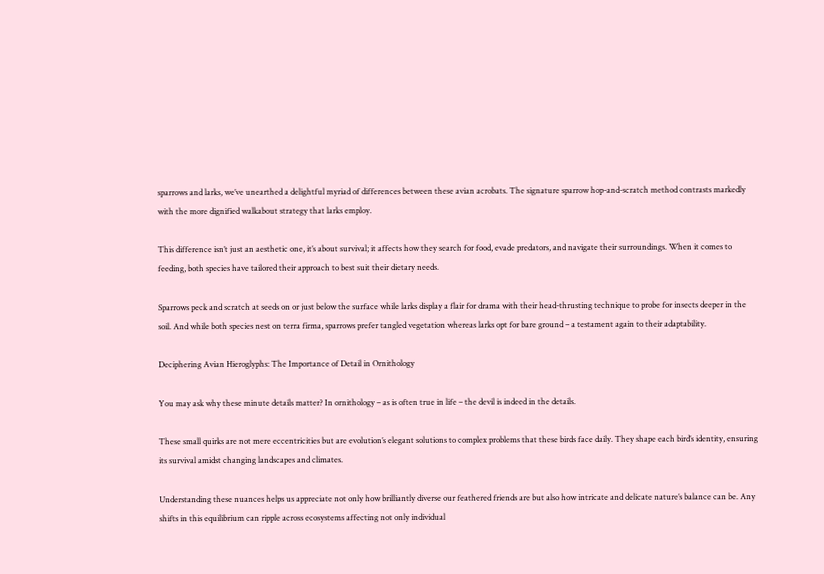sparrows and larks, we’ve unearthed a delightful myriad of differences between these avian acrobats. The signature sparrow hop-and-scratch method contrasts markedly with the more dignified walkabout strategy that larks employ.

This difference isn’t just an aesthetic one, it’s about survival; it affects how they search for food, evade predators, and navigate their surroundings. When it comes to feeding, both species have tailored their approach to best suit their dietary needs.

Sparrows peck and scratch at seeds on or just below the surface while larks display a flair for drama with their head-thrusting technique to probe for insects deeper in the soil. And while both species nest on terra firma, sparrows prefer tangled vegetation whereas larks opt for bare ground – a testament again to their adaptability.

Deciphering Avian Hieroglyphs: The Importance of Detail in Ornithology

You may ask why these minute details matter? In ornithology – as is often true in life – the devil is indeed in the details.

These small quirks are not mere eccentricities but are evolution’s elegant solutions to complex problems that these birds face daily. They shape each bird’s identity, ensuring its survival amidst changing landscapes and climates.

Understanding these nuances helps us appreciate not only how brilliantly diverse our feathered friends are but also how intricate and delicate nature’s balance can be. Any shifts in this equilibrium can ripple across ecosystems affecting not only individual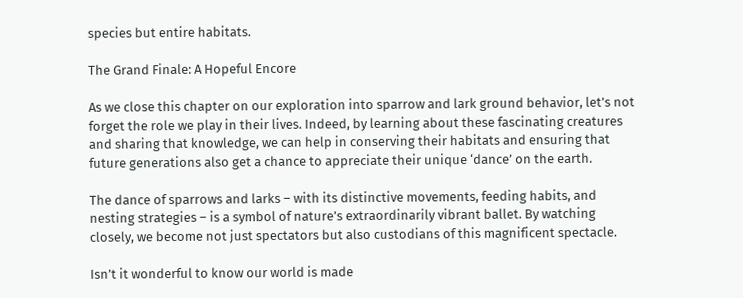species but entire habitats.

The Grand Finale: A Hopeful Encore

As we close this chapter on our exploration into sparrow and lark ground behavior, let’s not forget the role we play in their lives. Indeed, by learning about these fascinating creatures and sharing that knowledge, we can help in conserving their habitats and ensuring that future generations also get a chance to appreciate their unique ‘dance’ on the earth.

The dance of sparrows and larks – with its distinctive movements, feeding habits, and nesting strategies – is a symbol of nature’s extraordinarily vibrant ballet. By watching closely, we become not just spectators but also custodians of this magnificent spectacle.

Isn’t it wonderful to know our world is made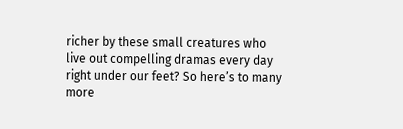richer by these small creatures who live out compelling dramas every day right under our feet? So here’s to many more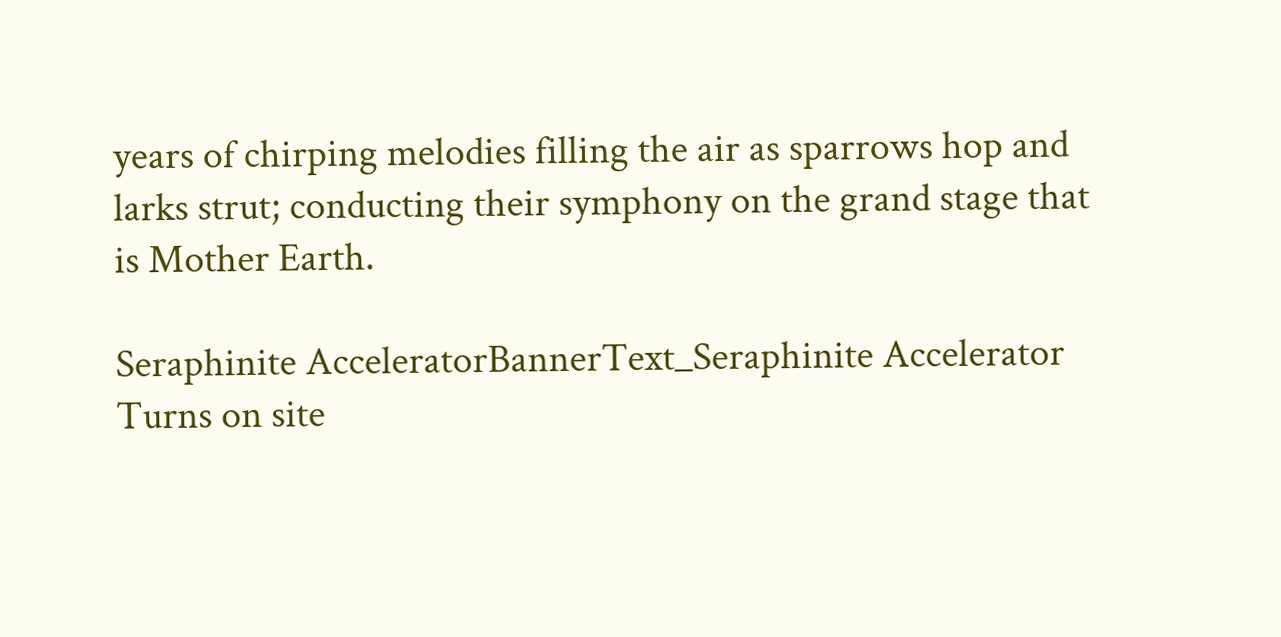years of chirping melodies filling the air as sparrows hop and larks strut; conducting their symphony on the grand stage that is Mother Earth.

Seraphinite AcceleratorBannerText_Seraphinite Accelerator
Turns on site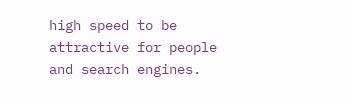high speed to be attractive for people and search engines.